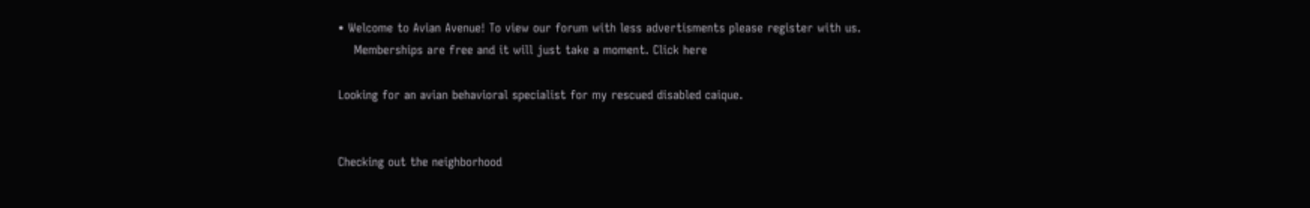• Welcome to Avian Avenue! To view our forum with less advertisments please register with us.
    Memberships are free and it will just take a moment. Click here

Looking for an avian behavioral specialist for my rescued disabled caique.


Checking out the neighborhood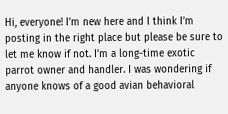Hi, everyone! I’m new here and I think I’m posting in the right place but please be sure to let me know if not. I’m a long-time exotic parrot owner and handler. I was wondering if anyone knows of a good avian behavioral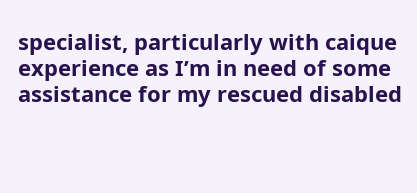specialist, particularly with caique experience as I’m in need of some assistance for my rescued disabled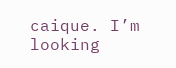caique. I’m looking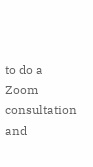to do a Zoom consultation and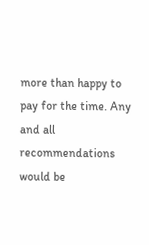more than happy to pay for the time. Any and all recommendations would be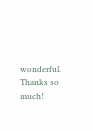wonderful. Thanks so much!